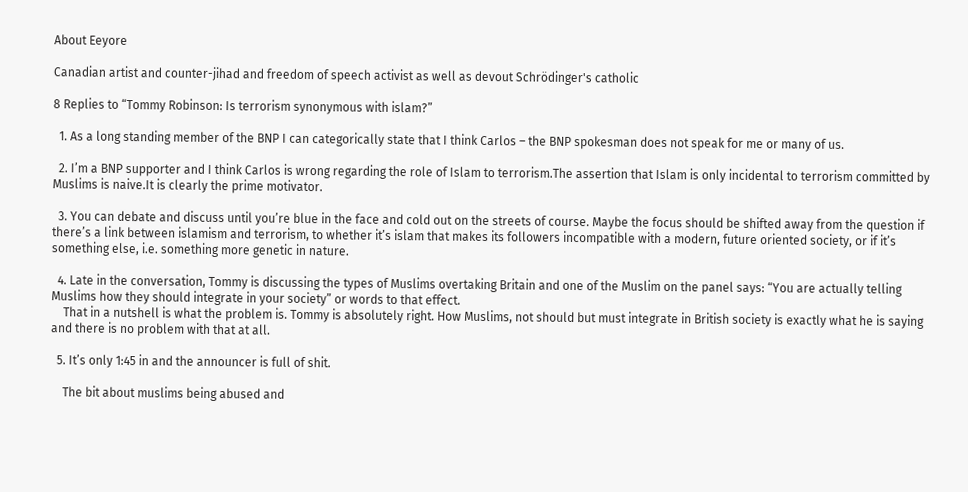About Eeyore

Canadian artist and counter-jihad and freedom of speech activist as well as devout Schrödinger's catholic

8 Replies to “Tommy Robinson: Is terrorism synonymous with islam?”

  1. As a long standing member of the BNP I can categorically state that I think Carlos – the BNP spokesman does not speak for me or many of us.

  2. I’m a BNP supporter and I think Carlos is wrong regarding the role of Islam to terrorism.The assertion that Islam is only incidental to terrorism committed by Muslims is naive.It is clearly the prime motivator.

  3. You can debate and discuss until you’re blue in the face and cold out on the streets of course. Maybe the focus should be shifted away from the question if there’s a link between islamism and terrorism, to whether it’s islam that makes its followers incompatible with a modern, future oriented society, or if it’s something else, i.e. something more genetic in nature.

  4. Late in the conversation, Tommy is discussing the types of Muslims overtaking Britain and one of the Muslim on the panel says: “You are actually telling Muslims how they should integrate in your society” or words to that effect.
    That in a nutshell is what the problem is. Tommy is absolutely right. How Muslims, not should but must integrate in British society is exactly what he is saying and there is no problem with that at all.

  5. It’s only 1:45 in and the announcer is full of shit.

    The bit about muslims being abused and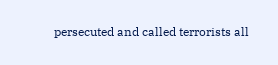persecuted and called terrorists all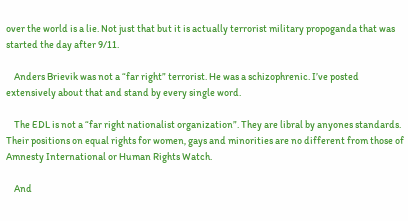over the world is a lie. Not just that but it is actually terrorist military propoganda that was started the day after 9/11.

    Anders Brievik was not a “far right” terrorist. He was a schizophrenic. I’ve posted extensively about that and stand by every single word.

    The EDL is not a “far right nationalist organization”. They are libral by anyones standards. Their positions on equal rights for women, gays and minorities are no different from those of Amnesty International or Human Rights Watch.

    And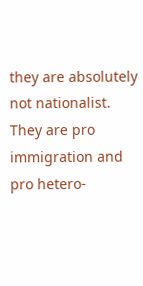they are absolutely not nationalist. They are pro immigration and pro hetero-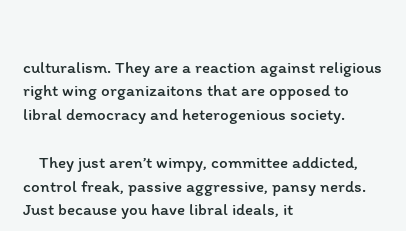culturalism. They are a reaction against religious right wing organizaitons that are opposed to libral democracy and heterogenious society.

    They just aren’t wimpy, committee addicted, control freak, passive aggressive, pansy nerds. Just because you have libral ideals, it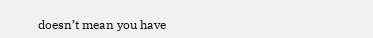doesn’t mean you have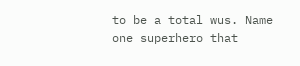to be a total wus. Name one superhero that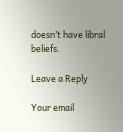doesn’t have libral beliefs.

Leave a Reply

Your email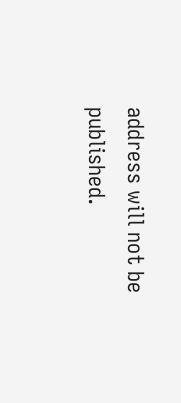address will not be published.